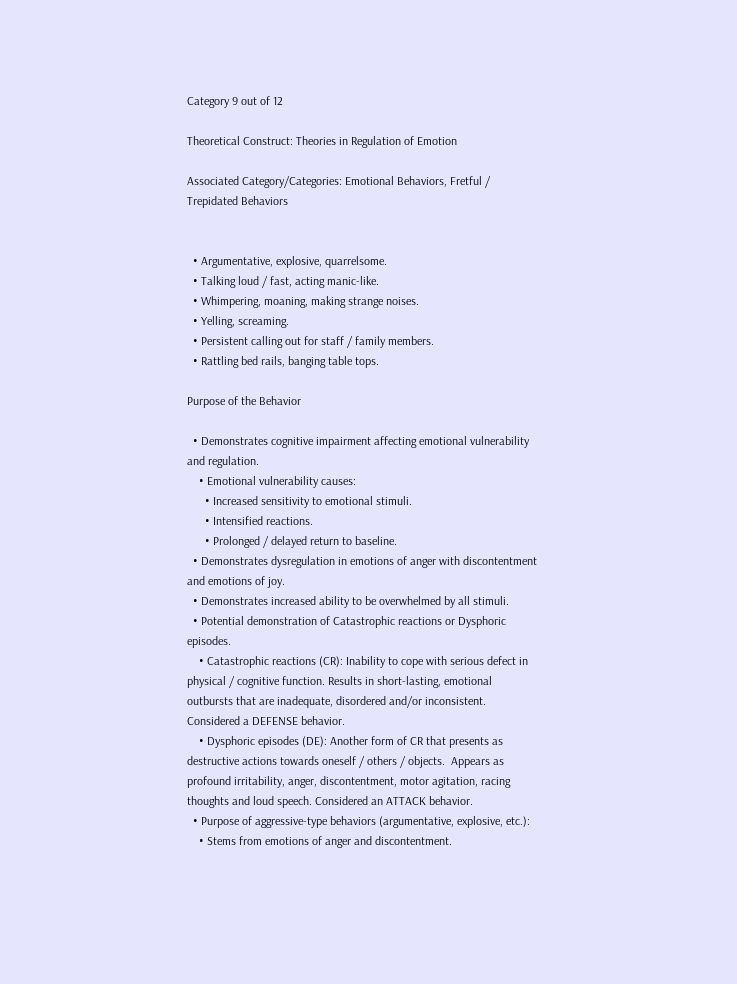Category 9 out of 12

Theoretical Construct: Theories in Regulation of Emotion

Associated Category/Categories: Emotional Behaviors, Fretful / Trepidated Behaviors


  • Argumentative, explosive, quarrelsome.
  • Talking loud / fast, acting manic-like.
  • Whimpering, moaning, making strange noises.
  • Yelling, screaming.
  • Persistent calling out for staff / family members.
  • Rattling bed rails, banging table tops.

Purpose of the Behavior

  • Demonstrates cognitive impairment affecting emotional vulnerability and regulation.
    • Emotional vulnerability causes:
      • Increased sensitivity to emotional stimuli.
      • Intensified reactions.
      • Prolonged / delayed return to baseline.
  • Demonstrates dysregulation in emotions of anger with discontentment and emotions of joy.
  • Demonstrates increased ability to be overwhelmed by all stimuli.
  • Potential demonstration of Catastrophic reactions or Dysphoric episodes.
    • Catastrophic reactions (CR): Inability to cope with serious defect in physical / cognitive function. Results in short-lasting, emotional outbursts that are inadequate, disordered and/or inconsistent. Considered a DEFENSE behavior.
    • Dysphoric episodes (DE): Another form of CR that presents as destructive actions towards oneself / others / objects.  Appears as profound irritability, anger, discontentment, motor agitation, racing thoughts and loud speech. Considered an ATTACK behavior.
  • Purpose of aggressive-type behaviors (argumentative, explosive, etc.):
    • Stems from emotions of anger and discontentment.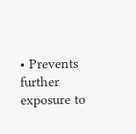• Prevents further exposure to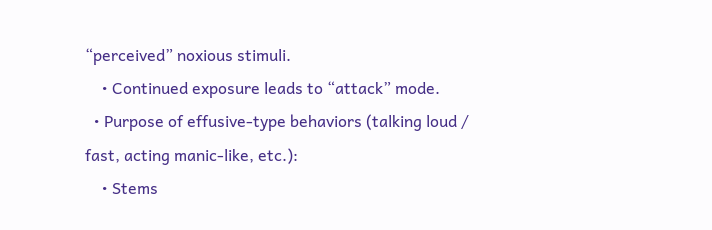“perceived” noxious stimuli.
    • Continued exposure leads to “attack” mode.
  • Purpose of effusive-type behaviors (talking loud / fast, acting manic-like, etc.):
    • Stems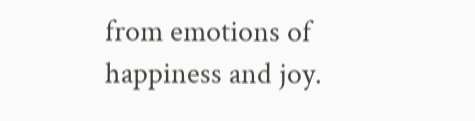from emotions of happiness and joy.